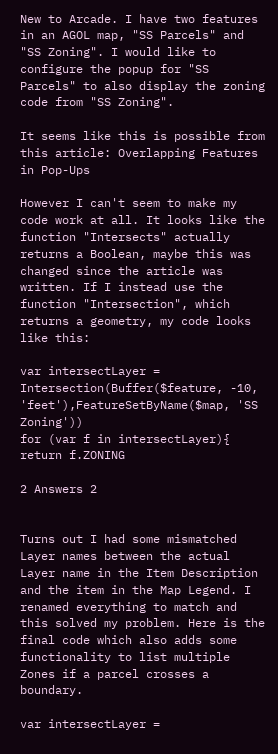New to Arcade. I have two features in an AGOL map, "SS Parcels" and "SS Zoning". I would like to configure the popup for "SS Parcels" to also display the zoning code from "SS Zoning".

It seems like this is possible from this article: Overlapping Features in Pop-Ups

However I can't seem to make my code work at all. It looks like the function "Intersects" actually returns a Boolean, maybe this was changed since the article was written. If I instead use the function "Intersection", which returns a geometry, my code looks like this:

var intersectLayer = Intersection(Buffer($feature, -10, 'feet'),FeatureSetByName($map, 'SS Zoning'))
for (var f in intersectLayer){
return f.ZONING

2 Answers 2


Turns out I had some mismatched Layer names between the actual Layer name in the Item Description and the item in the Map Legend. I renamed everything to match and this solved my problem. Here is the final code which also adds some functionality to list multiple Zones if a parcel crosses a boundary.

var intersectLayer =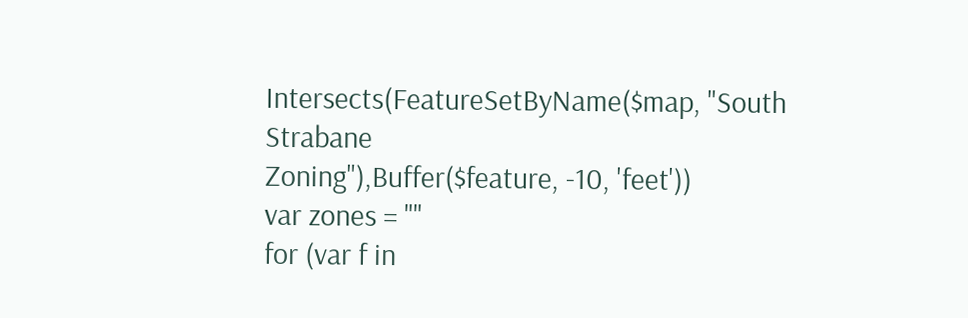Intersects(FeatureSetByName($map, "South Strabane
Zoning"),Buffer($feature, -10, 'feet'))
var zones = ""
for (var f in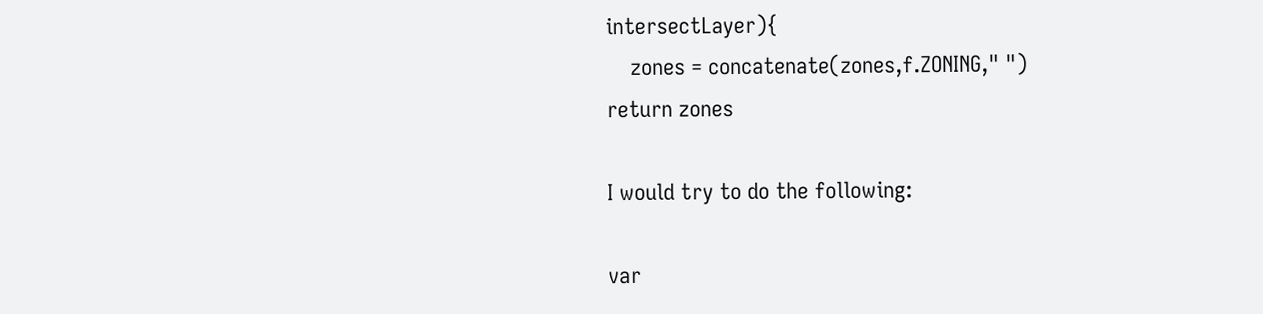intersectLayer){
    zones = concatenate(zones,f.ZONING," ")
return zones

I would try to do the following:

var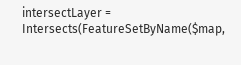intersectLayer = Intersects(FeatureSetByName($map,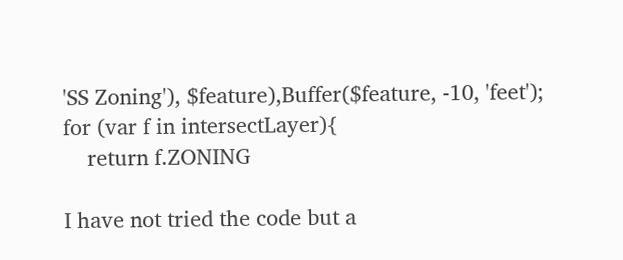'SS Zoning'), $feature),Buffer($feature, -10, 'feet');
for (var f in intersectLayer){
    return f.ZONING

I have not tried the code but a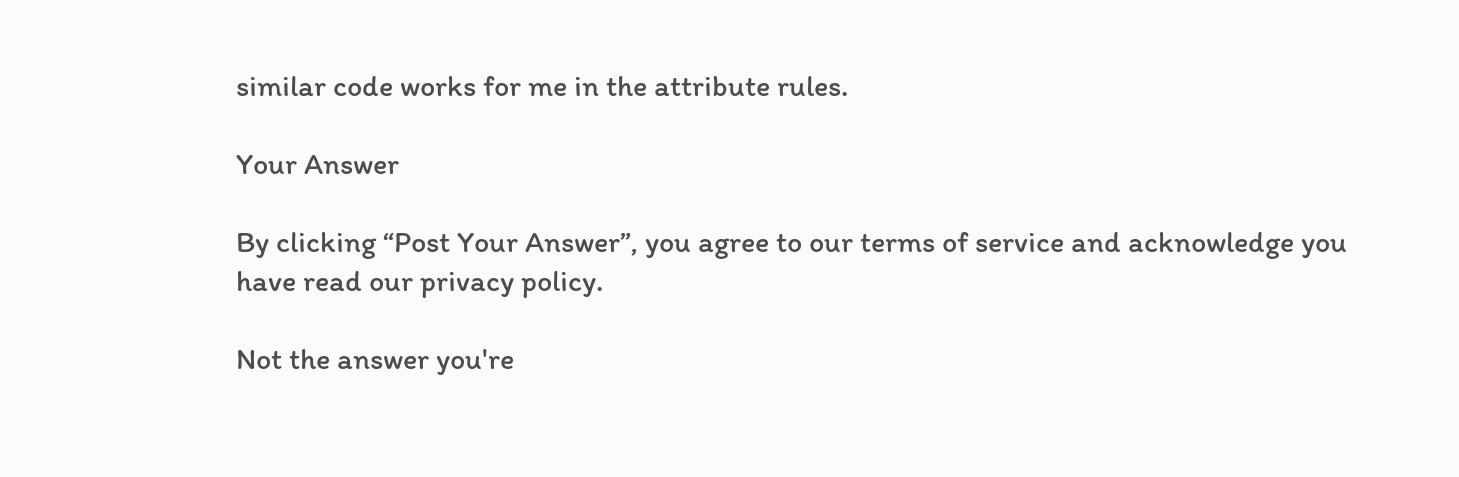similar code works for me in the attribute rules.

Your Answer

By clicking “Post Your Answer”, you agree to our terms of service and acknowledge you have read our privacy policy.

Not the answer you're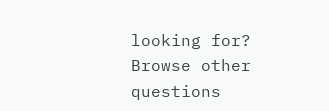looking for? Browse other questions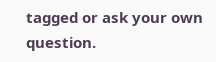tagged or ask your own question.